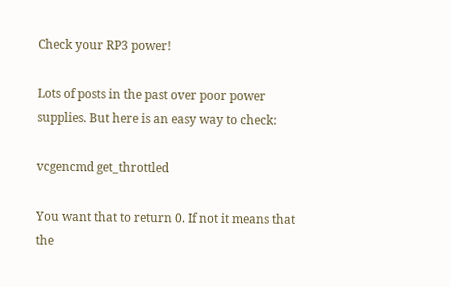Check your RP3 power!

Lots of posts in the past over poor power supplies. But here is an easy way to check:

vcgencmd get_throttled

You want that to return 0. If not it means that the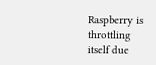Raspberry is throttling itself due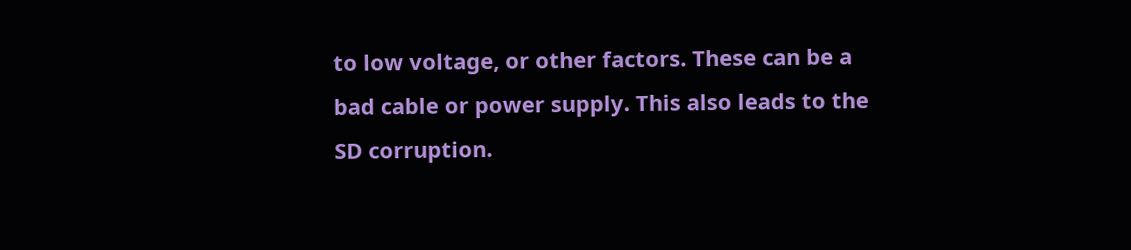to low voltage, or other factors. These can be a bad cable or power supply. This also leads to the SD corruption.